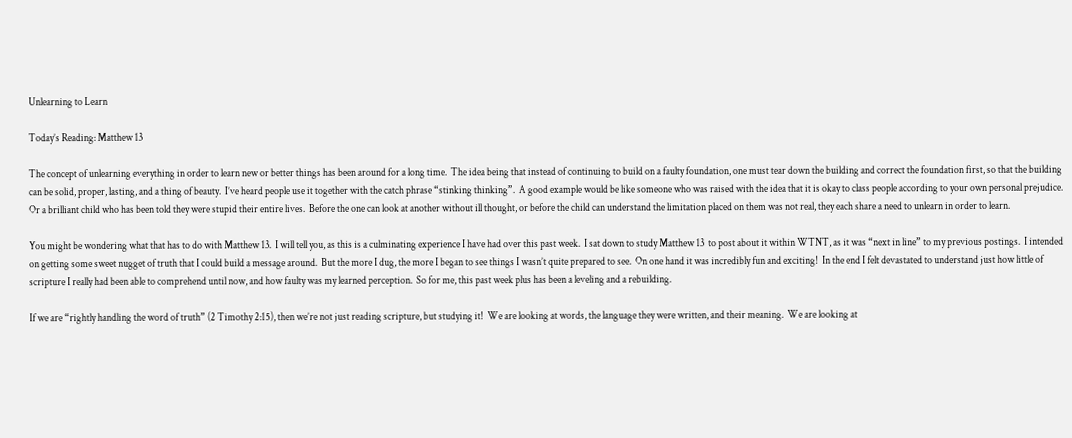Unlearning to Learn

Today’s Reading: Matthew 13

The concept of unlearning everything in order to learn new or better things has been around for a long time.  The idea being that instead of continuing to build on a faulty foundation, one must tear down the building and correct the foundation first, so that the building can be solid, proper, lasting, and a thing of beauty.  I’ve heard people use it together with the catch phrase “stinking thinking”.  A good example would be like someone who was raised with the idea that it is okay to class people according to your own personal prejudice.  Or a brilliant child who has been told they were stupid their entire lives.  Before the one can look at another without ill thought, or before the child can understand the limitation placed on them was not real, they each share a need to unlearn in order to learn.

You might be wondering what that has to do with Matthew 13.  I will tell you, as this is a culminating experience I have had over this past week.  I sat down to study Matthew 13  to post about it within WTNT, as it was “next in line” to my previous postings.  I intended on getting some sweet nugget of truth that I could build a message around.  But the more I dug, the more I began to see things I wasn’t quite prepared to see.  On one hand it was incredibly fun and exciting!  In the end I felt devastated to understand just how little of scripture I really had been able to comprehend until now, and how faulty was my learned perception.  So for me, this past week plus has been a leveling and a rebuilding.

If we are “rightly handling the word of truth” (2 Timothy 2:15), then we’re not just reading scripture, but studying it!  We are looking at words, the language they were written, and their meaning.  We are looking at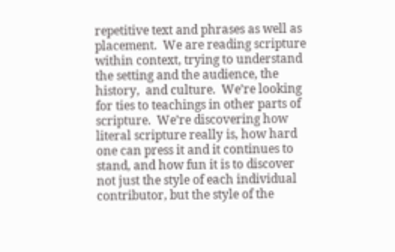repetitive text and phrases as well as placement.  We are reading scripture within context, trying to understand the setting and the audience, the history,  and culture.  We’re looking for ties to teachings in other parts of scripture.  We’re discovering how literal scripture really is, how hard one can press it and it continues to stand, and how fun it is to discover not just the style of each individual contributor, but the style of the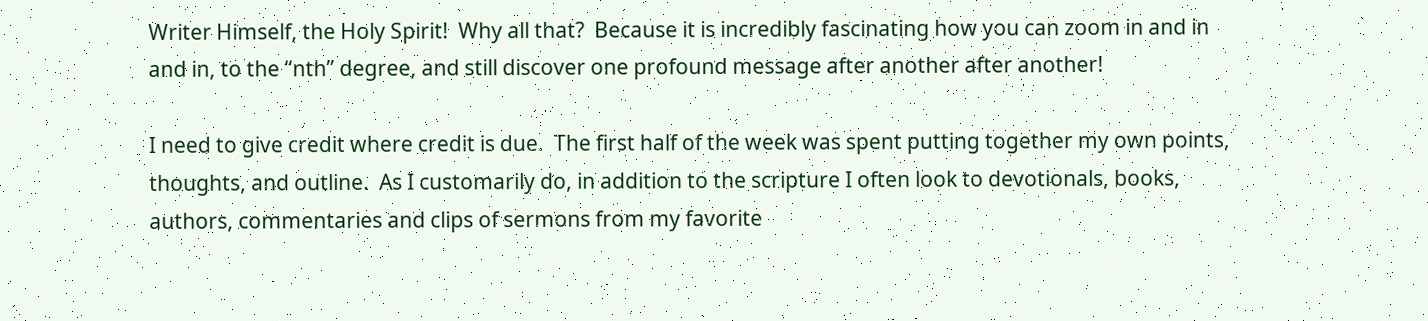Writer Himself, the Holy Spirit!  Why all that?  Because it is incredibly fascinating how you can zoom in and in and in, to the “nth” degree, and still discover one profound message after another after another!

I need to give credit where credit is due.  The first half of the week was spent putting together my own points, thoughts, and outline.  As I customarily do, in addition to the scripture I often look to devotionals, books, authors, commentaries and clips of sermons from my favorite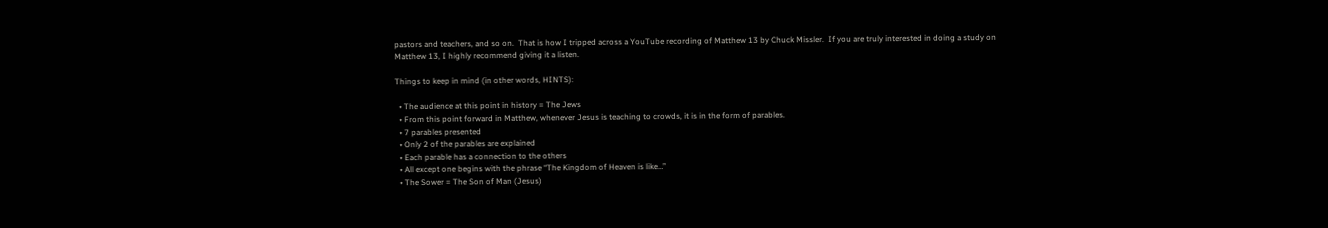pastors and teachers, and so on.  That is how I tripped across a YouTube recording of Matthew 13 by Chuck Missler.  If you are truly interested in doing a study on Matthew 13, I highly recommend giving it a listen.

Things to keep in mind (in other words, HINTS):

  • The audience at this point in history = The Jews
  • From this point forward in Matthew, whenever Jesus is teaching to crowds, it is in the form of parables.
  • 7 parables presented
  • Only 2 of the parables are explained
  • Each parable has a connection to the others
  • All except one begins with the phrase “The Kingdom of Heaven is like…”
  • The Sower = The Son of Man (Jesus)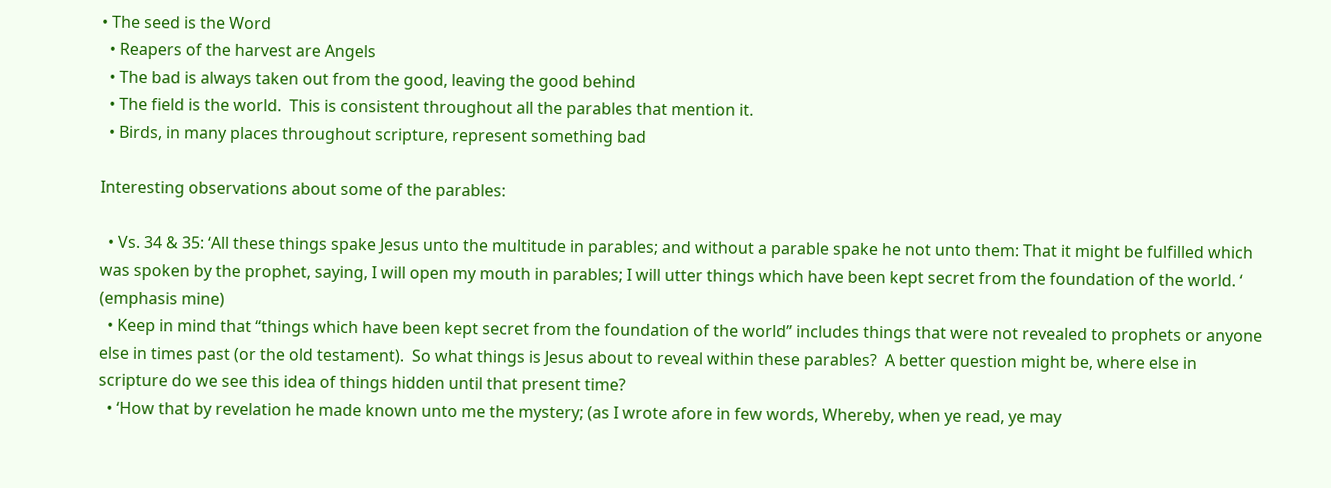• The seed is the Word
  • Reapers of the harvest are Angels
  • The bad is always taken out from the good, leaving the good behind
  • The field is the world.  This is consistent throughout all the parables that mention it.
  • Birds, in many places throughout scripture, represent something bad

Interesting observations about some of the parables:

  • Vs. 34 & 35: ‘All these things spake Jesus unto the multitude in parables; and without a parable spake he not unto them: That it might be fulfilled which was spoken by the prophet, saying, I will open my mouth in parables; I will utter things which have been kept secret from the foundation of the world. ‘ (emphasis mine)
  • Keep in mind that “things which have been kept secret from the foundation of the world” includes things that were not revealed to prophets or anyone else in times past (or the old testament).  So what things is Jesus about to reveal within these parables?  A better question might be, where else in scripture do we see this idea of things hidden until that present time?
  • ‘How that by revelation he made known unto me the mystery; (as I wrote afore in few words, Whereby, when ye read, ye may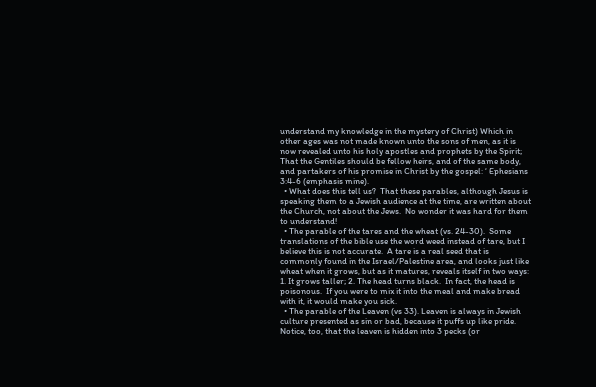understand my knowledge in the mystery of Christ) Which in other ages was not made known unto the sons of men, as it is now revealed unto his holy apostles and prophets by the Spirit; That the Gentiles should be fellow heirs, and of the same body, and partakers of his promise in Christ by the gospel: ‘ Ephesians 3:4-6 (emphasis mine).
  • What does this tell us?  That these parables, although Jesus is speaking them to a Jewish audience at the time, are written about the Church, not about the Jews.  No wonder it was hard for them to understand!
  • The parable of the tares and the wheat (vs. 24-30).  Some translations of the bible use the word weed instead of tare, but I believe this is not accurate.  A tare is a real seed that is commonly found in the Israel/Palestine area, and looks just like wheat when it grows, but as it matures, reveals itself in two ways: 1. It grows taller; 2. The head turns black.  In fact, the head is poisonous.  If you were to mix it into the meal and make bread with it, it would make you sick.
  • The parable of the Leaven (vs 33). Leaven is always in Jewish culture presented as sin or bad, because it puffs up like pride.  Notice, too, that the leaven is hidden into 3 pecks (or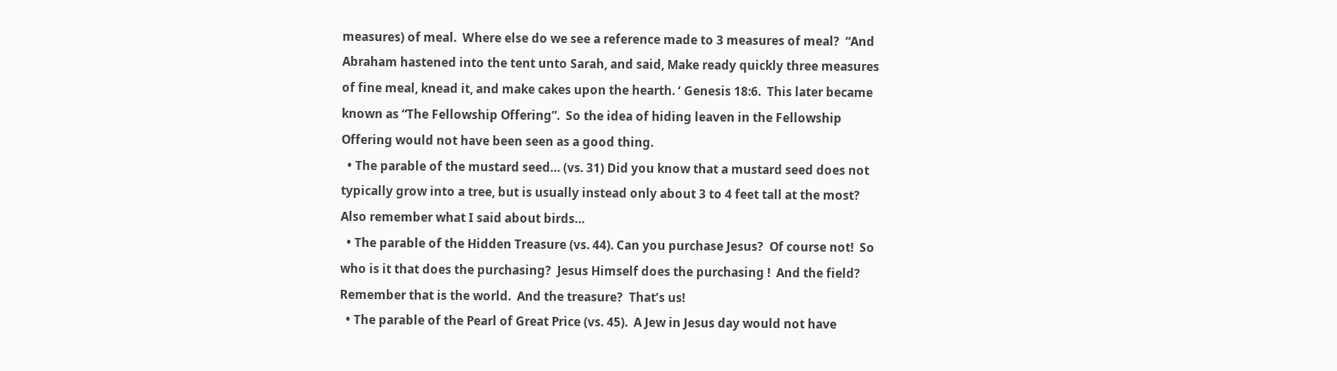measures) of meal.  Where else do we see a reference made to 3 measures of meal?  “And Abraham hastened into the tent unto Sarah, and said, Make ready quickly three measures of fine meal, knead it, and make cakes upon the hearth. ‘ Genesis 18:6.  This later became known as “The Fellowship Offering”.  So the idea of hiding leaven in the Fellowship Offering would not have been seen as a good thing.
  • The parable of the mustard seed… (vs. 31) Did you know that a mustard seed does not typically grow into a tree, but is usually instead only about 3 to 4 feet tall at the most?  Also remember what I said about birds…
  • The parable of the Hidden Treasure (vs. 44). Can you purchase Jesus?  Of course not!  So who is it that does the purchasing?  Jesus Himself does the purchasing !  And the field?  Remember that is the world.  And the treasure?  That’s us!
  • The parable of the Pearl of Great Price (vs. 45).  A Jew in Jesus day would not have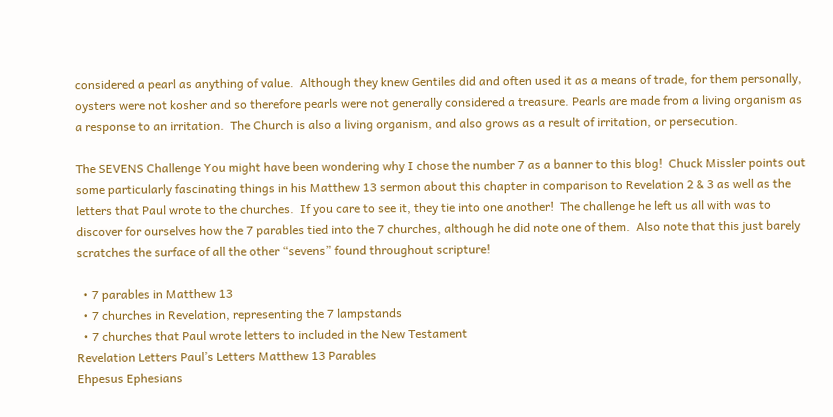considered a pearl as anything of value.  Although they knew Gentiles did and often used it as a means of trade, for them personally, oysters were not kosher and so therefore pearls were not generally considered a treasure. Pearls are made from a living organism as a response to an irritation.  The Church is also a living organism, and also grows as a result of irritation, or persecution.

The SEVENS Challenge You might have been wondering why I chose the number 7 as a banner to this blog!  Chuck Missler points out some particularly fascinating things in his Matthew 13 sermon about this chapter in comparison to Revelation 2 & 3 as well as the letters that Paul wrote to the churches.  If you care to see it, they tie into one another!  The challenge he left us all with was to discover for ourselves how the 7 parables tied into the 7 churches, although he did note one of them.  Also note that this just barely scratches the surface of all the other “sevens” found throughout scripture!

  • 7 parables in Matthew 13
  • 7 churches in Revelation, representing the 7 lampstands
  • 7 churches that Paul wrote letters to included in the New Testament
Revelation Letters Paul’s Letters Matthew 13 Parables
Ehpesus Ephesians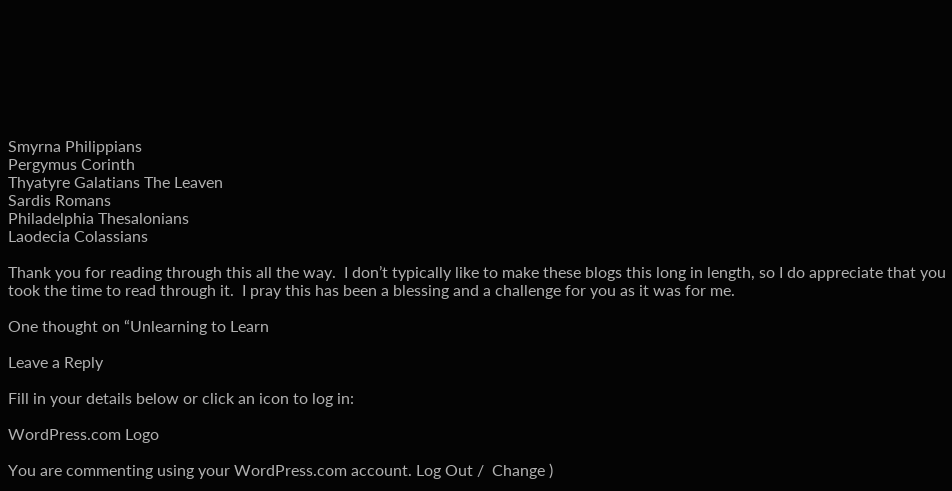Smyrna Philippians
Pergymus Corinth
Thyatyre Galatians The Leaven
Sardis Romans
Philadelphia Thesalonians
Laodecia Colassians

Thank you for reading through this all the way.  I don’t typically like to make these blogs this long in length, so I do appreciate that you took the time to read through it.  I pray this has been a blessing and a challenge for you as it was for me.

One thought on “Unlearning to Learn

Leave a Reply

Fill in your details below or click an icon to log in:

WordPress.com Logo

You are commenting using your WordPress.com account. Log Out /  Change )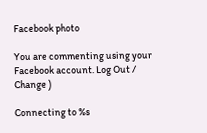Facebook photo

You are commenting using your Facebook account. Log Out /  Change )

Connecting to %s